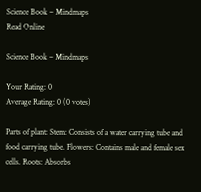Science Book – Mindmaps
Read Online

Science Book – Mindmaps

Your Rating: 0
Average Rating: 0 (0 votes)

Parts of plant: Stem: Consists of a water carrying tube and food carrying tube. Flowers: Contains male and female sex cells. Roots: Absorbs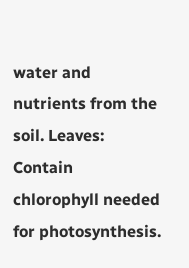water and nutrients from the soil. Leaves: Contain chlorophyll needed for photosynthesis.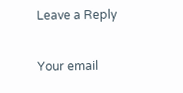Leave a Reply

Your email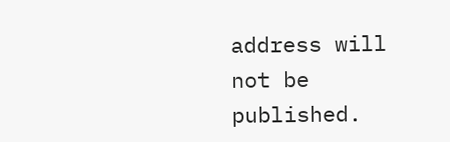address will not be published.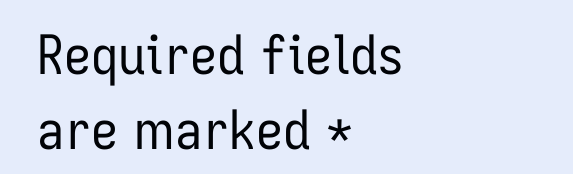Required fields are marked *